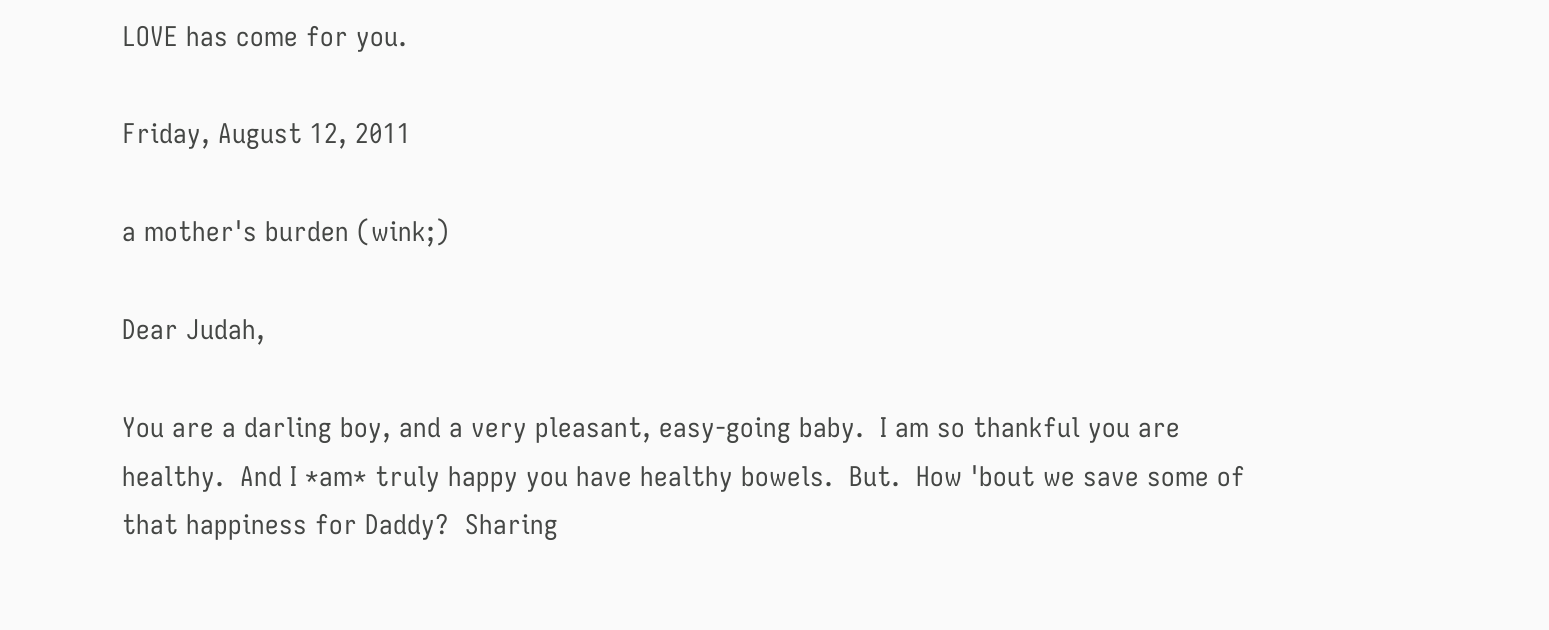LOVE has come for you.

Friday, August 12, 2011

a mother's burden (wink;)

Dear Judah,

You are a darling boy, and a very pleasant, easy-going baby.  I am so thankful you are healthy.  And I *am* truly happy you have healthy bowels.  But.  How 'bout we save some of that happiness for Daddy?  Sharing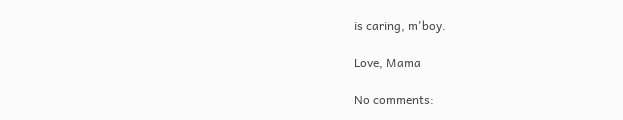is caring, m'boy.

Love, Mama

No comments: